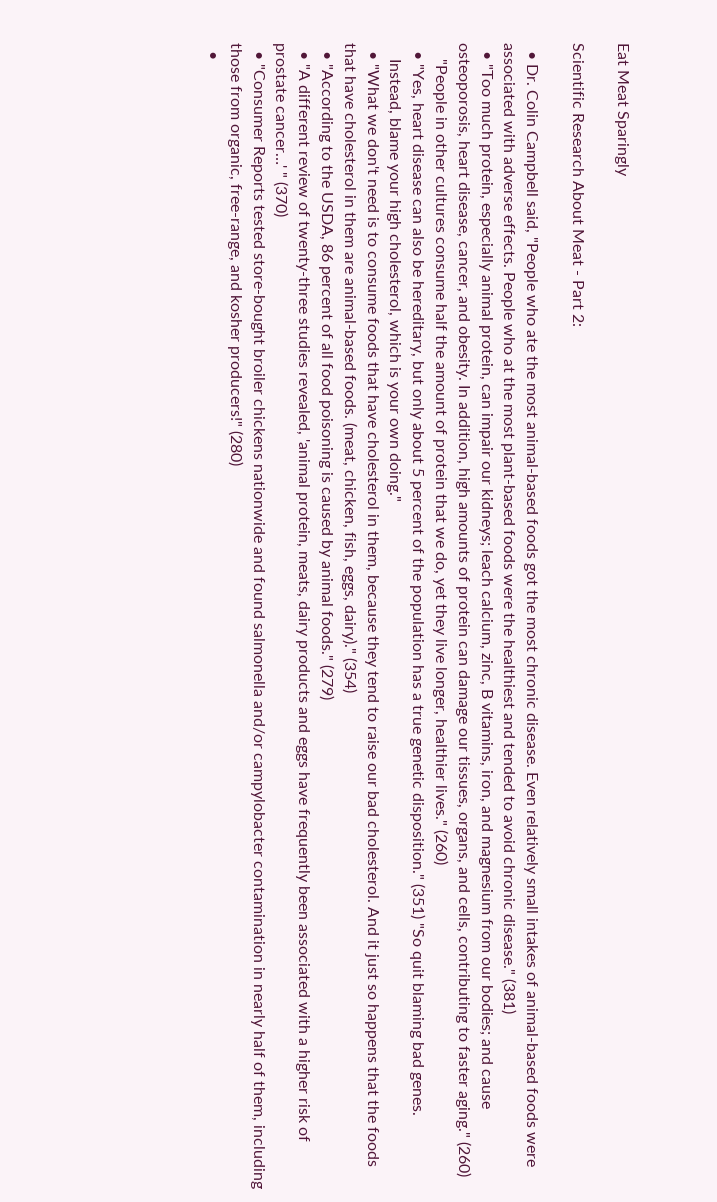Eat Meat Sparingly

Scientific Research About Meat - Part 2:

  • Dr. Colin Campbell said, "People who ate the most animal-based foods got the most chronic disease. Even relatively small intakes of animal-based foods were associated with adverse effects. People who at the most plant-based foods were the healthiest and tended to avoid chronic disease." (381)
  • "Too much protein, especially animal protein, can impair our kidneys; leach calcium, zinc, B vitamins, iron, and magnesium from our bodies; and cause osteoporosis, heart disease, cancer, and obesity. In addition, high amounts of protein can damage our tissues, organs, and cells, contributing to faster aging." (260)
    "People in other cultures consume half the amount of protein that we do, yet they live longer, healthier lives." (260)
  • "Yes, heart disease can also be hereditary, but only about 5 percent of the population has a true genetic disposition." (351) "So quit blaming bad genes.
    Instead, blame your high cholesterol, which is your own doing."
  • "What we don't need is to consume foods that have cholesterol in them, because they tend to raise our bad cholesterol. And it just so happens that the foods that have cholesterol in them are animal-based foods. (meat, chicken, fish, eggs, dairy)." (354)
  • "According to the USDA, 86 percent of all food poisoning is caused by animal foods." (279)
  • "A different review of twenty-three studies revealed, 'animal protein, meats, dairy products and eggs have frequently been associated with a higher risk of prostate cancer…' " (370)
  • "Consumer Reports tested store-bought broiler chickens nationwide and found salmonella and/or campylobacter contamination in nearly half of them, including those from organic, free-range, and kosher producers!" (280)
  •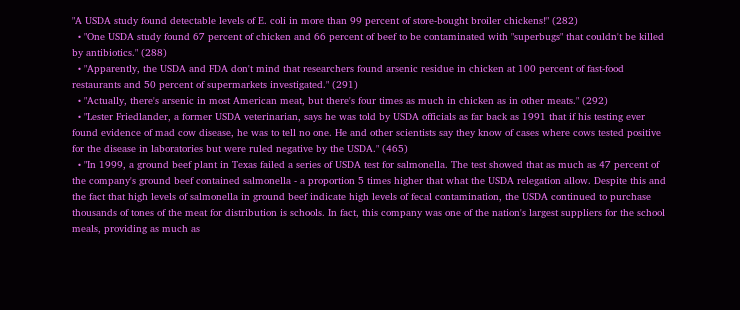"A USDA study found detectable levels of E. coli in more than 99 percent of store-bought broiler chickens!" (282)
  • "One USDA study found 67 percent of chicken and 66 percent of beef to be contaminated with "superbugs" that couldn't be killed by antibiotics." (288)
  • "Apparently, the USDA and FDA don't mind that researchers found arsenic residue in chicken at 100 percent of fast-food restaurants and 50 percent of supermarkets investigated." (291)
  • "Actually, there's arsenic in most American meat, but there's four times as much in chicken as in other meats." (292)
  • "Lester Friedlander, a former USDA veterinarian, says he was told by USDA officials as far back as 1991 that if his testing ever found evidence of mad cow disease, he was to tell no one. He and other scientists say they know of cases where cows tested positive for the disease in laboratories but were ruled negative by the USDA." (465)
  • "In 1999, a ground beef plant in Texas failed a series of USDA test for salmonella. The test showed that as much as 47 percent of the company's ground beef contained salmonella - a proportion 5 times higher that what the USDA relegation allow. Despite this and the fact that high levels of salmonella in ground beef indicate high levels of fecal contamination, the USDA continued to purchase thousands of tones of the meat for distribution is schools. In fact, this company was one of the nation's largest suppliers for the school meals, providing as much as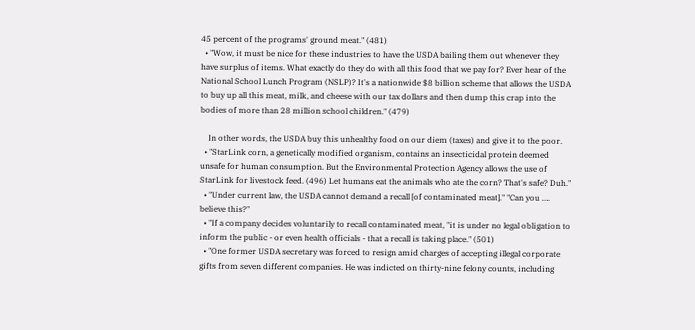45 percent of the programs' ground meat." (481)
  • "Wow, it must be nice for these industries to have the USDA bailing them out whenever they have surplus of items. What exactly do they do with all this food that we pay for? Ever hear of the National School Lunch Program (NSLP)? It's a nationwide $8 billion scheme that allows the USDA to buy up all this meat, milk, and cheese with our tax dollars and then dump this crap into the bodies of more than 28 million school children." (479)

    In other words, the USDA buy this unhealthy food on our diem (taxes) and give it to the poor.
  • "StarLink corn, a genetically modified organism, contains an insecticidal protein deemed unsafe for human consumption. But the Environmental Protection Agency allows the use of StarLink for livestock feed. (496) Let humans eat the animals who ate the corn? That's safe? Duh."
  • "Under current law, the USDA cannot demand a recall [of contaminated meat]." "Can you …. believe this?"
  • "If a company decides voluntarily to recall contaminated meat, "it is under no legal obligation to inform the public - or even health officials - that a recall is taking place." (501)
  • "One former USDA secretary was forced to resign amid charges of accepting illegal corporate gifts from seven different companies. He was indicted on thirty-nine felony counts, including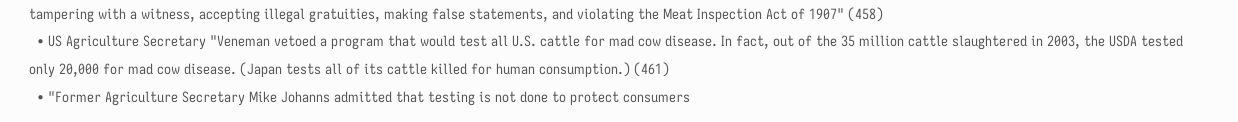tampering with a witness, accepting illegal gratuities, making false statements, and violating the Meat Inspection Act of 1907" (458)
  • US Agriculture Secretary "Veneman vetoed a program that would test all U.S. cattle for mad cow disease. In fact, out of the 35 million cattle slaughtered in 2003, the USDA tested only 20,000 for mad cow disease. (Japan tests all of its cattle killed for human consumption.) (461)
  • "Former Agriculture Secretary Mike Johanns admitted that testing is not done to protect consumers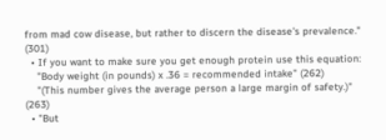from mad cow disease, but rather to discern the disease's prevalence." (301)
  • If you want to make sure you get enough protein use this equation:
    "Body weight (in pounds) x .36 = recommended intake" (262)
    "(This number gives the average person a large margin of safety.)" (263)
  • "But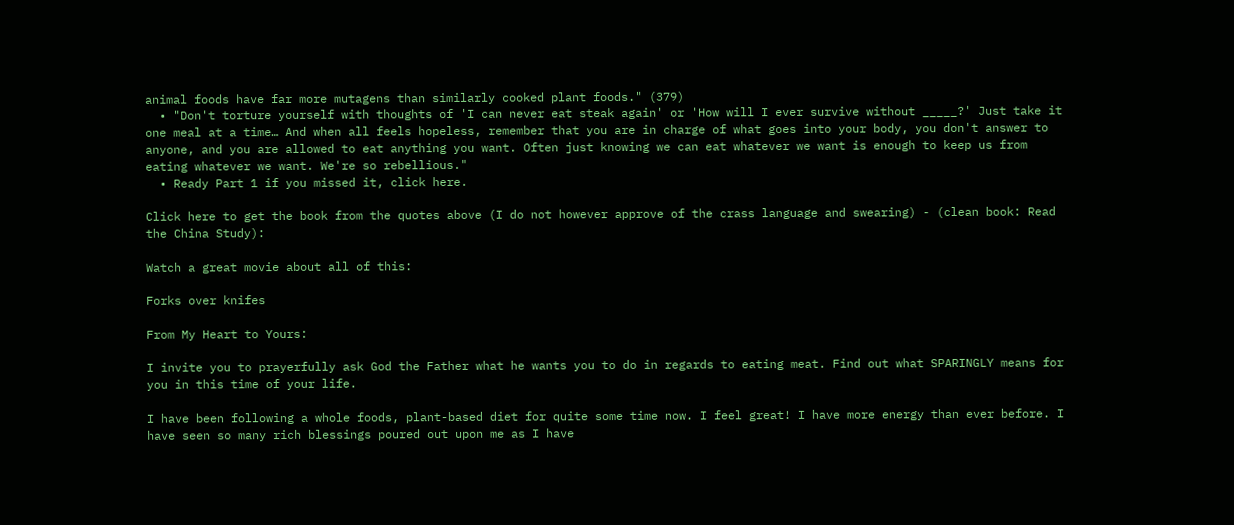animal foods have far more mutagens than similarly cooked plant foods." (379)
  • "Don't torture yourself with thoughts of 'I can never eat steak again' or 'How will I ever survive without _____?' Just take it one meal at a time… And when all feels hopeless, remember that you are in charge of what goes into your body, you don't answer to anyone, and you are allowed to eat anything you want. Often just knowing we can eat whatever we want is enough to keep us from eating whatever we want. We're so rebellious."
  • Ready Part 1 if you missed it, click here.

Click here to get the book from the quotes above (I do not however approve of the crass language and swearing) - (clean book: Read the China Study):

Watch a great movie about all of this:

Forks over knifes

From My Heart to Yours:

I invite you to prayerfully ask God the Father what he wants you to do in regards to eating meat. Find out what SPARINGLY means for you in this time of your life.

I have been following a whole foods, plant-based diet for quite some time now. I feel great! I have more energy than ever before. I have seen so many rich blessings poured out upon me as I have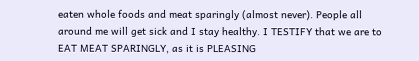eaten whole foods and meat sparingly (almost never). People all around me will get sick and I stay healthy. I TESTIFY that we are to EAT MEAT SPARINGLY, as it is PLEASING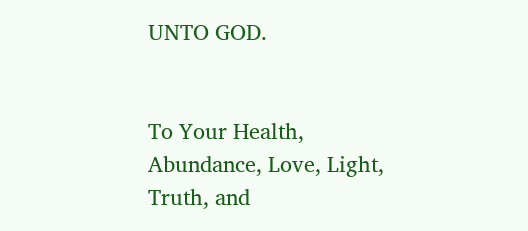UNTO GOD.


To Your Health, Abundance, Love, Light, Truth, and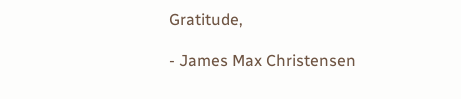Gratitude,

- James Max Christensen